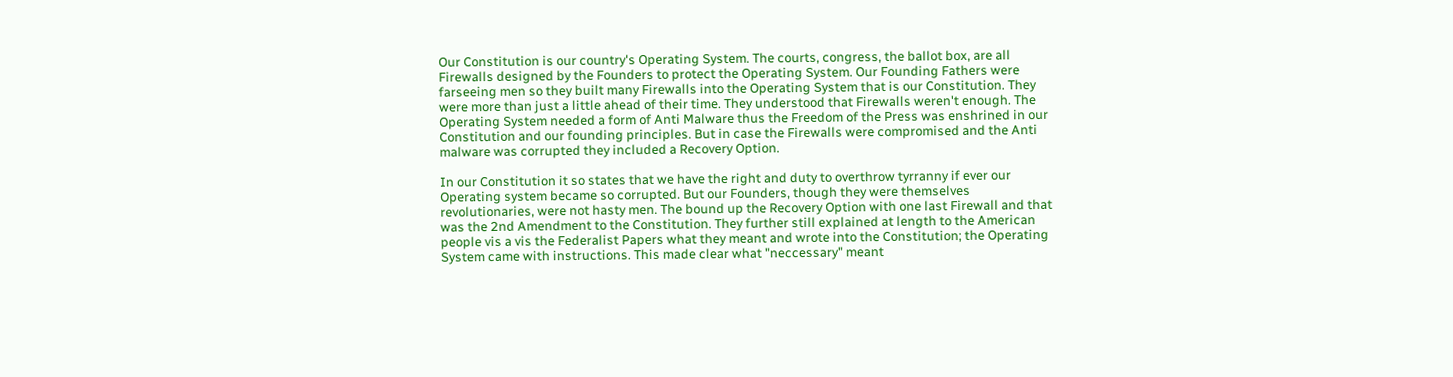Our Constitution is our country's Operating System. The courts, congress, the ballot box, are all Firewalls designed by the Founders to protect the Operating System. Our Founding Fathers were farseeing men so they built many Firewalls into the Operating System that is our Constitution. They were more than just a little ahead of their time. They understood that Firewalls weren't enough. The Operating System needed a form of Anti Malware thus the Freedom of the Press was enshrined in our Constitution and our founding principles. But in case the Firewalls were compromised and the Anti malware was corrupted they included a Recovery Option.

In our Constitution it so states that we have the right and duty to overthrow tyrranny if ever our Operating system became so corrupted. But our Founders, though they were themselves revolutionaries, were not hasty men. The bound up the Recovery Option with one last Firewall and that was the 2nd Amendment to the Constitution. They further still explained at length to the American people vis a vis the Federalist Papers what they meant and wrote into the Constitution; the Operating System came with instructions. This made clear what "neccessary" meant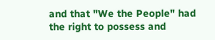and that "We the People" had the right to possess and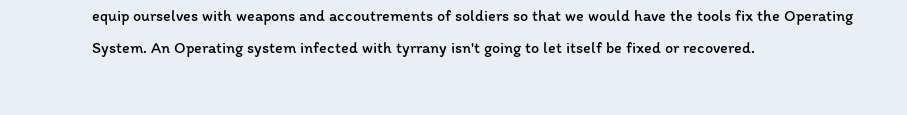equip ourselves with weapons and accoutrements of soldiers so that we would have the tools fix the Operating System. An Operating system infected with tyrrany isn't going to let itself be fixed or recovered.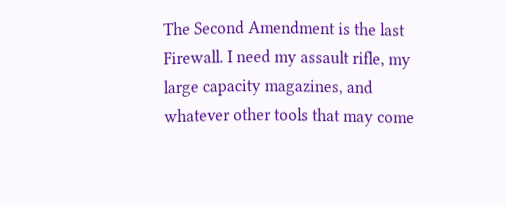The Second Amendment is the last Firewall. I need my assault rifle, my large capacity magazines, and whatever other tools that may come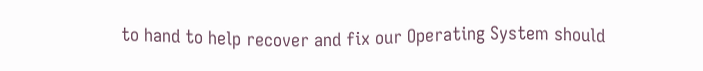to hand to help recover and fix our Operating System should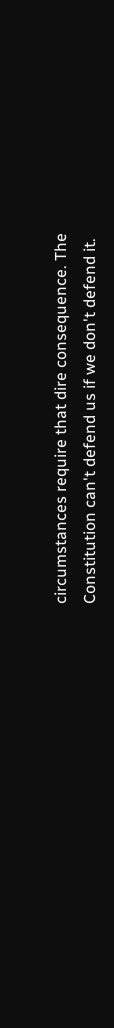circumstances require that dire consequence. The Constitution can't defend us if we don't defend it.